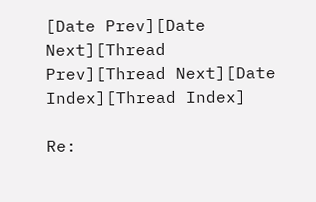[Date Prev][Date Next][Thread Prev][Thread Next][Date Index][Thread Index]

Re: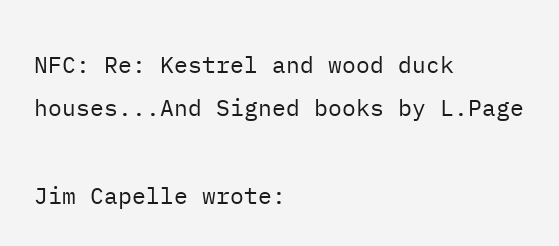NFC: Re: Kestrel and wood duck houses...And Signed books by L.Page

Jim Capelle wrote: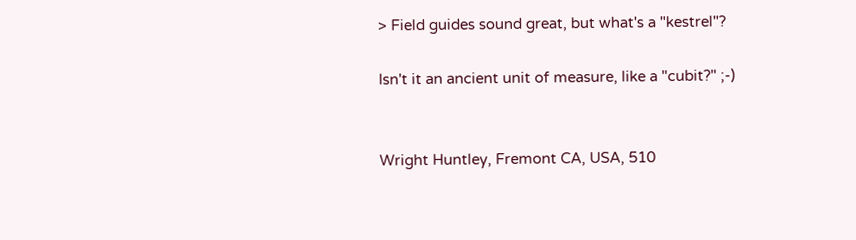> Field guides sound great, but what's a "kestrel"?

Isn't it an ancient unit of measure, like a "cubit?" ;-)


Wright Huntley, Fremont CA, USA, 510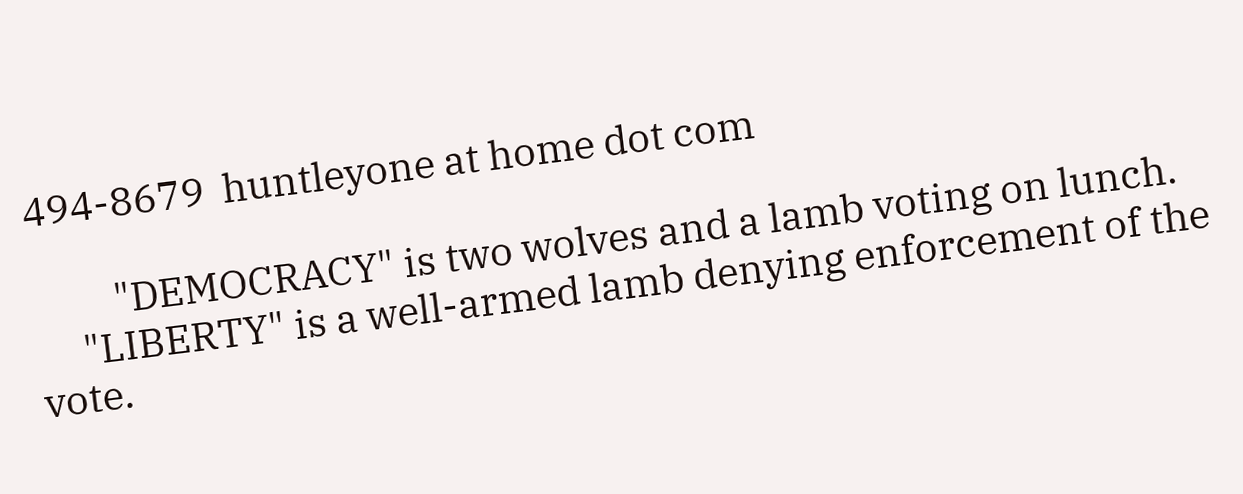494-8679  huntleyone at home dot com

         "DEMOCRACY" is two wolves and a lamb voting on lunch.
     "LIBERTY" is a well-armed lamb denying enforcement of the vote.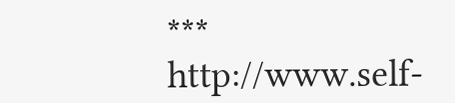*** http://www.self-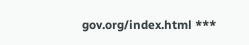gov.org/index.html ***